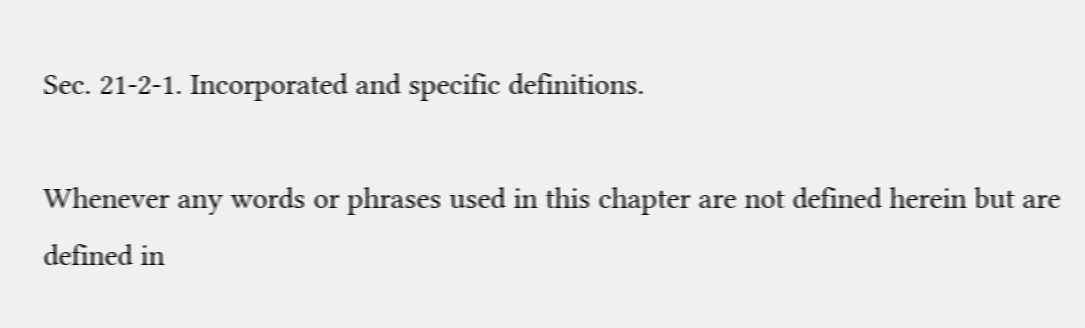Sec. 21-2-1. Incorporated and specific definitions.

Whenever any words or phrases used in this chapter are not defined herein but are defined in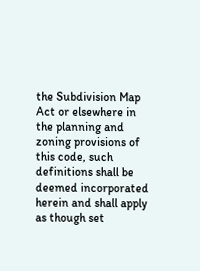the Subdivision Map Act or elsewhere in the planning and zoning provisions of this code, such definitions shall be deemed incorporated herein and shall apply as though set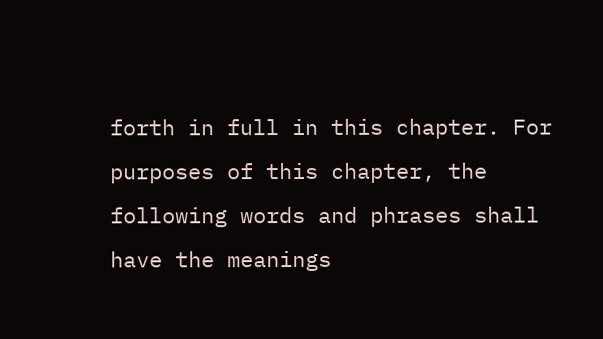forth in full in this chapter. For purposes of this chapter, the following words and phrases shall have the meanings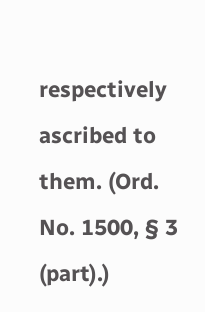respectively ascribed to them. (Ord. No. 1500, § 3 (part).)